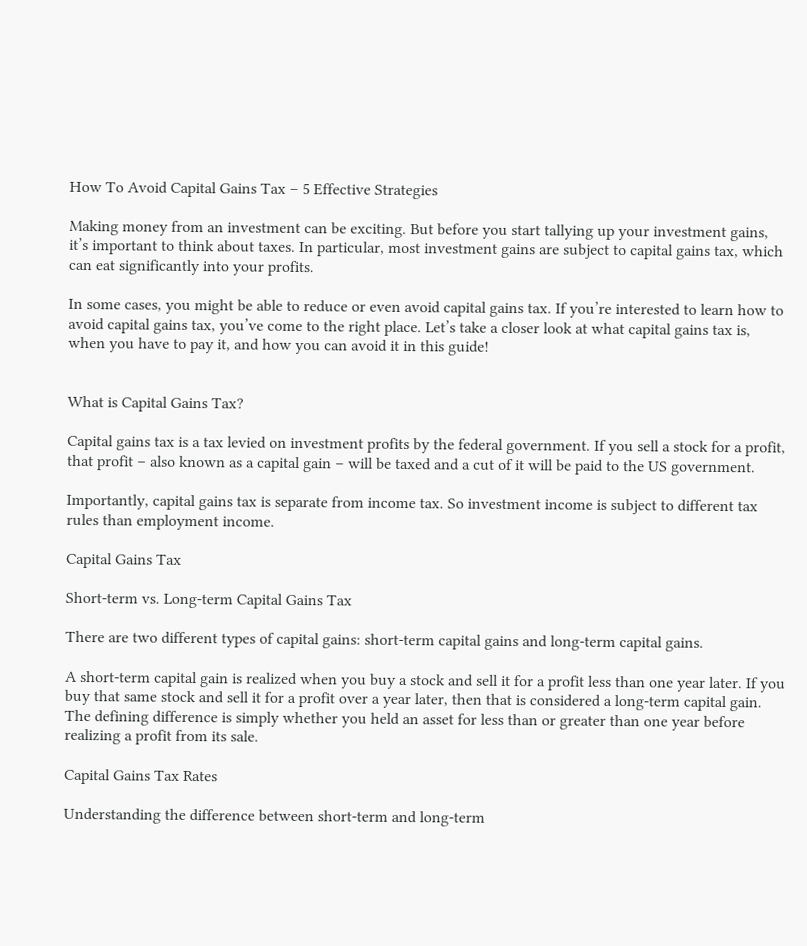How To Avoid Capital Gains Tax – 5 Effective Strategies

Making money from an investment can be exciting. But before you start tallying up your investment gains, it’s important to think about taxes. In particular, most investment gains are subject to capital gains tax, which can eat significantly into your profits.

In some cases, you might be able to reduce or even avoid capital gains tax. If you’re interested to learn how to avoid capital gains tax, you’ve come to the right place. Let’s take a closer look at what capital gains tax is, when you have to pay it, and how you can avoid it in this guide!


What is Capital Gains Tax?

Capital gains tax is a tax levied on investment profits by the federal government. If you sell a stock for a profit, that profit – also known as a capital gain – will be taxed and a cut of it will be paid to the US government.

Importantly, capital gains tax is separate from income tax. So investment income is subject to different tax rules than employment income.

Capital Gains Tax

Short-term vs. Long-term Capital Gains Tax

There are two different types of capital gains: short-term capital gains and long-term capital gains.

A short-term capital gain is realized when you buy a stock and sell it for a profit less than one year later. If you buy that same stock and sell it for a profit over a year later, then that is considered a long-term capital gain. The defining difference is simply whether you held an asset for less than or greater than one year before realizing a profit from its sale.

Capital Gains Tax Rates

Understanding the difference between short-term and long-term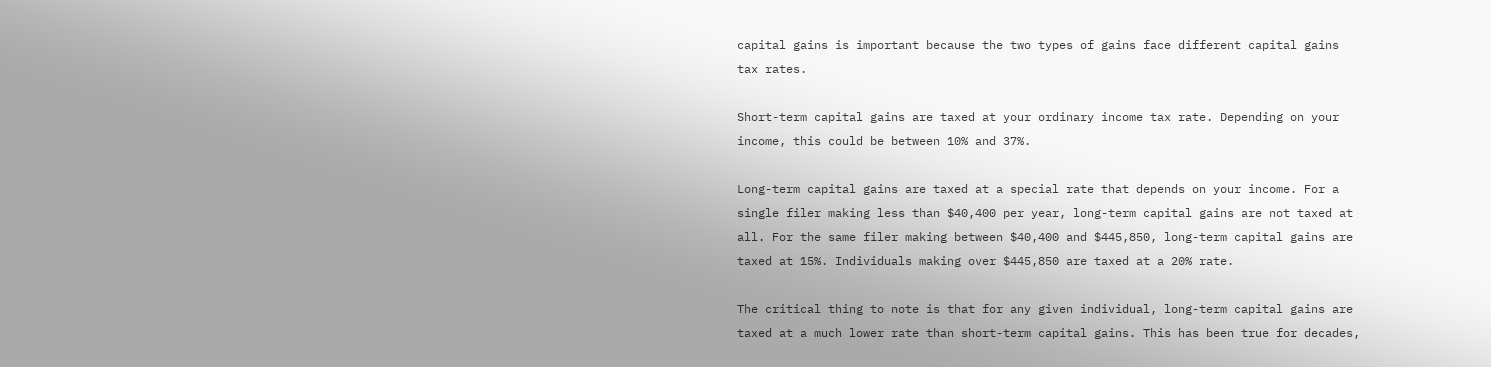capital gains is important because the two types of gains face different capital gains tax rates.

Short-term capital gains are taxed at your ordinary income tax rate. Depending on your income, this could be between 10% and 37%.

Long-term capital gains are taxed at a special rate that depends on your income. For a single filer making less than $40,400 per year, long-term capital gains are not taxed at all. For the same filer making between $40,400 and $445,850, long-term capital gains are taxed at 15%. Individuals making over $445,850 are taxed at a 20% rate.

The critical thing to note is that for any given individual, long-term capital gains are taxed at a much lower rate than short-term capital gains. This has been true for decades,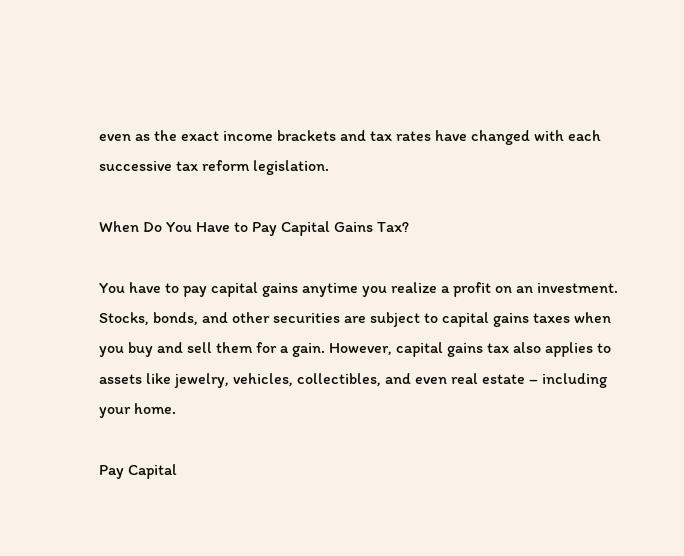even as the exact income brackets and tax rates have changed with each successive tax reform legislation.

When Do You Have to Pay Capital Gains Tax?

You have to pay capital gains anytime you realize a profit on an investment. Stocks, bonds, and other securities are subject to capital gains taxes when you buy and sell them for a gain. However, capital gains tax also applies to assets like jewelry, vehicles, collectibles, and even real estate – including your home.

Pay Capital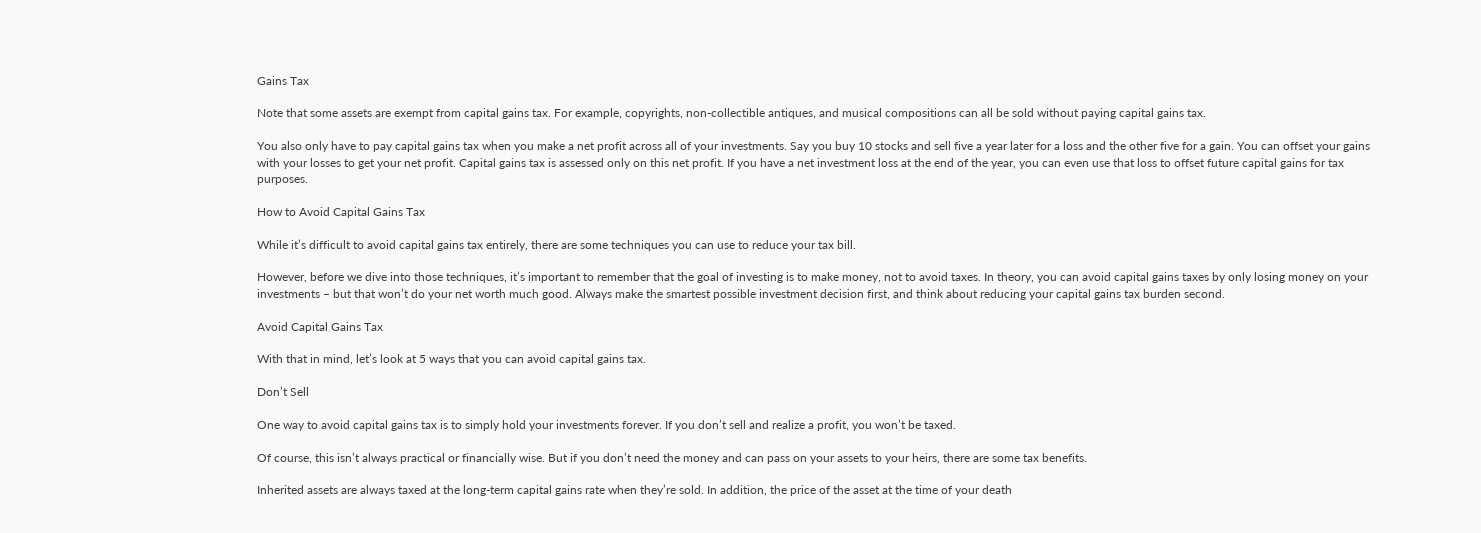Gains Tax

Note that some assets are exempt from capital gains tax. For example, copyrights, non-collectible antiques, and musical compositions can all be sold without paying capital gains tax.

You also only have to pay capital gains tax when you make a net profit across all of your investments. Say you buy 10 stocks and sell five a year later for a loss and the other five for a gain. You can offset your gains with your losses to get your net profit. Capital gains tax is assessed only on this net profit. If you have a net investment loss at the end of the year, you can even use that loss to offset future capital gains for tax purposes.

How to Avoid Capital Gains Tax

While it’s difficult to avoid capital gains tax entirely, there are some techniques you can use to reduce your tax bill.

However, before we dive into those techniques, it’s important to remember that the goal of investing is to make money, not to avoid taxes. In theory, you can avoid capital gains taxes by only losing money on your investments – but that won’t do your net worth much good. Always make the smartest possible investment decision first, and think about reducing your capital gains tax burden second.

Avoid Capital Gains Tax

With that in mind, let’s look at 5 ways that you can avoid capital gains tax.

Don’t Sell

One way to avoid capital gains tax is to simply hold your investments forever. If you don’t sell and realize a profit, you won’t be taxed.

Of course, this isn’t always practical or financially wise. But if you don’t need the money and can pass on your assets to your heirs, there are some tax benefits.

Inherited assets are always taxed at the long-term capital gains rate when they’re sold. In addition, the price of the asset at the time of your death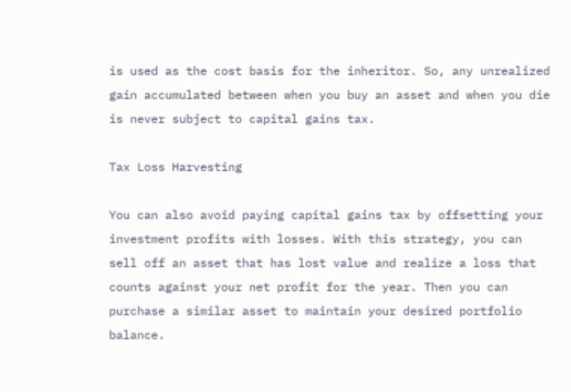is used as the cost basis for the inheritor. So, any unrealized gain accumulated between when you buy an asset and when you die is never subject to capital gains tax.

Tax Loss Harvesting

You can also avoid paying capital gains tax by offsetting your investment profits with losses. With this strategy, you can sell off an asset that has lost value and realize a loss that counts against your net profit for the year. Then you can purchase a similar asset to maintain your desired portfolio balance.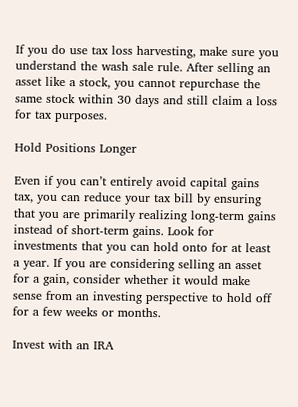If you do use tax loss harvesting, make sure you understand the wash sale rule. After selling an asset like a stock, you cannot repurchase the same stock within 30 days and still claim a loss for tax purposes.

Hold Positions Longer

Even if you can’t entirely avoid capital gains tax, you can reduce your tax bill by ensuring that you are primarily realizing long-term gains instead of short-term gains. Look for investments that you can hold onto for at least a year. If you are considering selling an asset for a gain, consider whether it would make sense from an investing perspective to hold off for a few weeks or months.

Invest with an IRA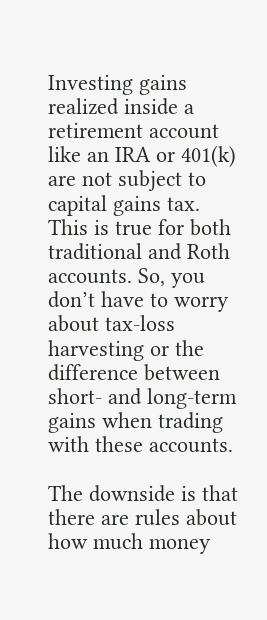Investing gains realized inside a retirement account like an IRA or 401(k) are not subject to capital gains tax. This is true for both traditional and Roth accounts. So, you don’t have to worry about tax-loss harvesting or the difference between short- and long-term gains when trading with these accounts.

The downside is that there are rules about how much money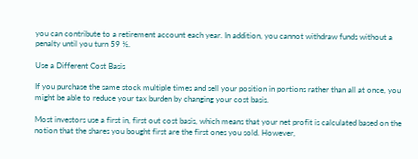you can contribute to a retirement account each year. In addition, you cannot withdraw funds without a penalty until you turn 59 ½.

Use a Different Cost Basis

If you purchase the same stock multiple times and sell your position in portions rather than all at once, you might be able to reduce your tax burden by changing your cost basis.

Most investors use a first in, first out cost basis, which means that your net profit is calculated based on the notion that the shares you bought first are the first ones you sold. However,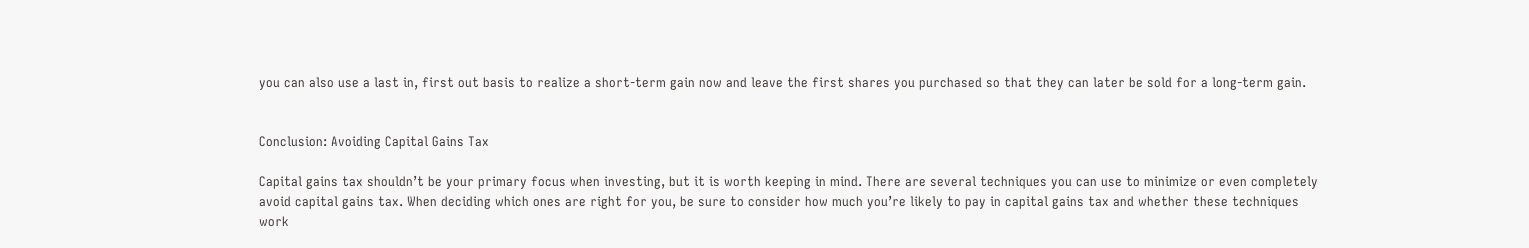you can also use a last in, first out basis to realize a short-term gain now and leave the first shares you purchased so that they can later be sold for a long-term gain.


Conclusion: Avoiding Capital Gains Tax

Capital gains tax shouldn’t be your primary focus when investing, but it is worth keeping in mind. There are several techniques you can use to minimize or even completely avoid capital gains tax. When deciding which ones are right for you, be sure to consider how much you’re likely to pay in capital gains tax and whether these techniques work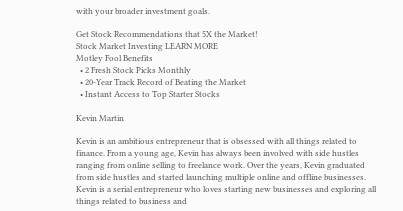with your broader investment goals.

Get Stock Recommendations that 5X the Market!
Stock Market Investing LEARN MORE
Motley Fool Benefits
  • 2 Fresh Stock Picks Monthly
  • 20-Year Track Record of Beating the Market
  • Instant Access to Top Starter Stocks

Kevin Martin

Kevin is an ambitious entrepreneur that is obsessed with all things related to finance. From a young age, Kevin has always been involved with side hustles ranging from online selling to freelance work. Over the years, Kevin graduated from side hustles and started launching multiple online and offline businesses. Kevin is a serial entrepreneur who loves starting new businesses and exploring all things related to business and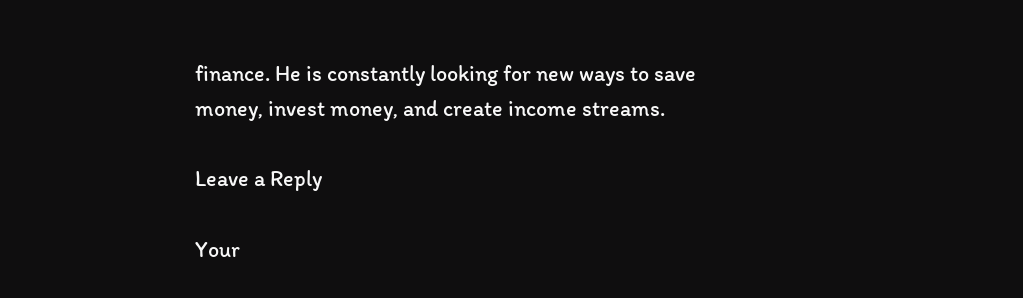finance. He is constantly looking for new ways to save money, invest money, and create income streams.

Leave a Reply

Your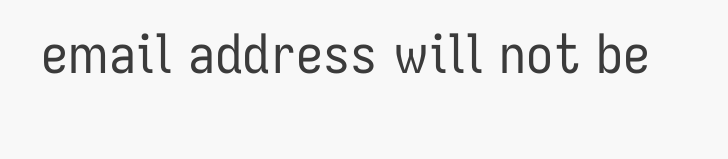email address will not be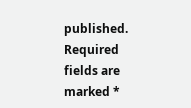published. Required fields are marked *